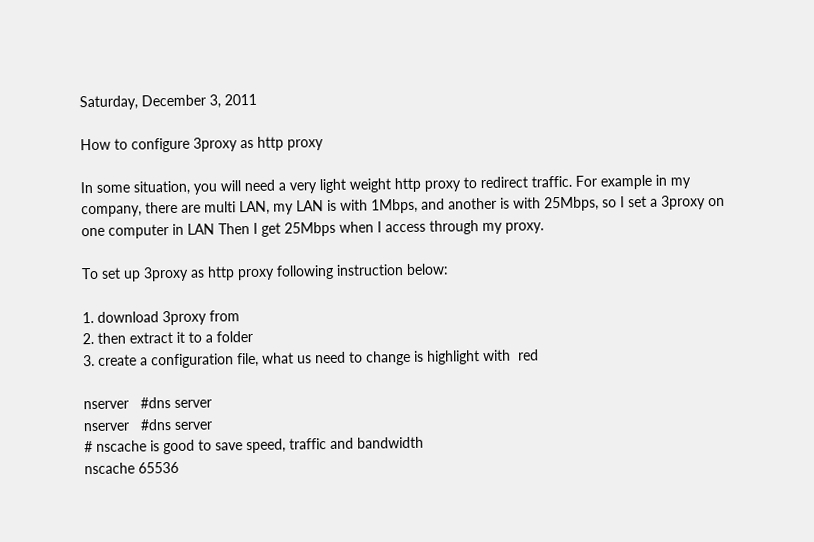Saturday, December 3, 2011

How to configure 3proxy as http proxy

In some situation, you will need a very light weight http proxy to redirect traffic. For example in my company, there are multi LAN, my LAN is with 1Mbps, and another is with 25Mbps, so I set a 3proxy on one computer in LAN Then I get 25Mbps when I access through my proxy.

To set up 3proxy as http proxy following instruction below:

1. download 3proxy from
2. then extract it to a folder
3. create a configuration file, what us need to change is highlight with  red

nserver   #dns server
nserver   #dns server
# nscache is good to save speed, traffic and bandwidth
nscache 65536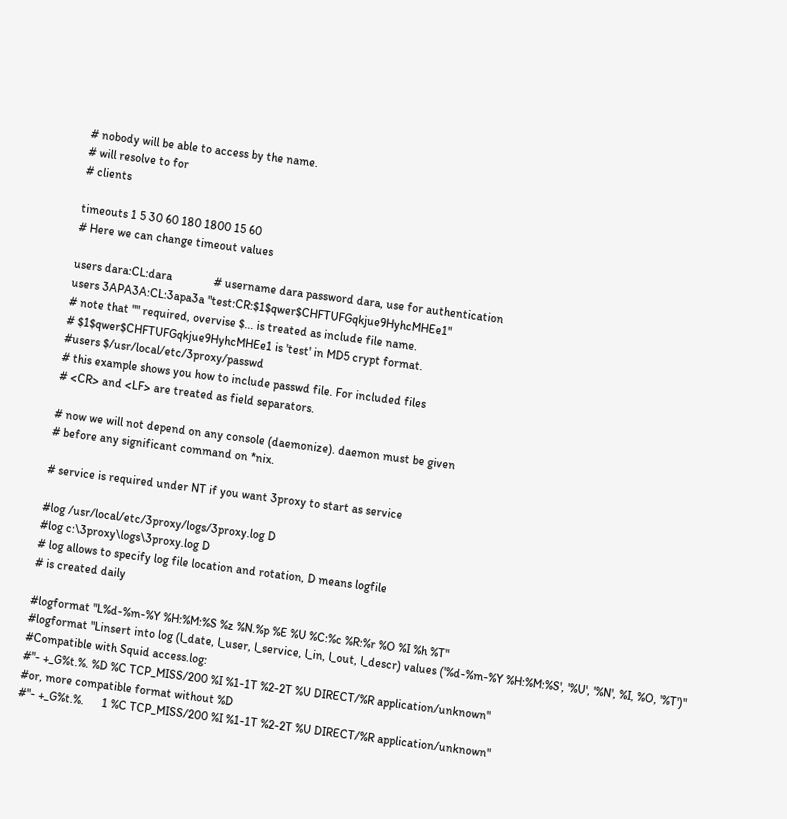# nobody will be able to access by the name.
# will resolve to for
# clients

timeouts 1 5 30 60 180 1800 15 60
# Here we can change timeout values

users dara:CL:dara              # username dara password dara, use for authentication
users 3APA3A:CL:3apa3a "test:CR:$1$qwer$CHFTUFGqkjue9HyhcMHEe1"
# note that "" required, overvise $... is treated as include file name.
# $1$qwer$CHFTUFGqkjue9HyhcMHEe1 is 'test' in MD5 crypt format.
#users $/usr/local/etc/3proxy/passwd
# this example shows you how to include passwd file. For included files
# <CR> and <LF> are treated as field separators.

# now we will not depend on any console (daemonize). daemon must be given
# before any significant command on *nix.

# service is required under NT if you want 3proxy to start as service

#log /usr/local/etc/3proxy/logs/3proxy.log D
#log c:\3proxy\logs\3proxy.log D
# log allows to specify log file location and rotation, D means logfile
# is created daily

#logformat "L%d-%m-%Y %H:%M:%S %z %N.%p %E %U %C:%c %R:%r %O %I %h %T"
#logformat "Linsert into log (l_date, l_user, l_service, l_in, l_out, l_descr) values ('%d-%m-%Y %H:%M:%S', '%U', '%N', %I, %O, '%T')"
#Compatible with Squid access.log:
#"- +_G%t.%. %D %C TCP_MISS/200 %I %1-1T %2-2T %U DIRECT/%R application/unknown"
#or, more compatible format without %D
#"- +_G%t.%.      1 %C TCP_MISS/200 %I %1-1T %2-2T %U DIRECT/%R application/unknown"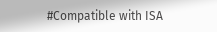#Compatible with ISA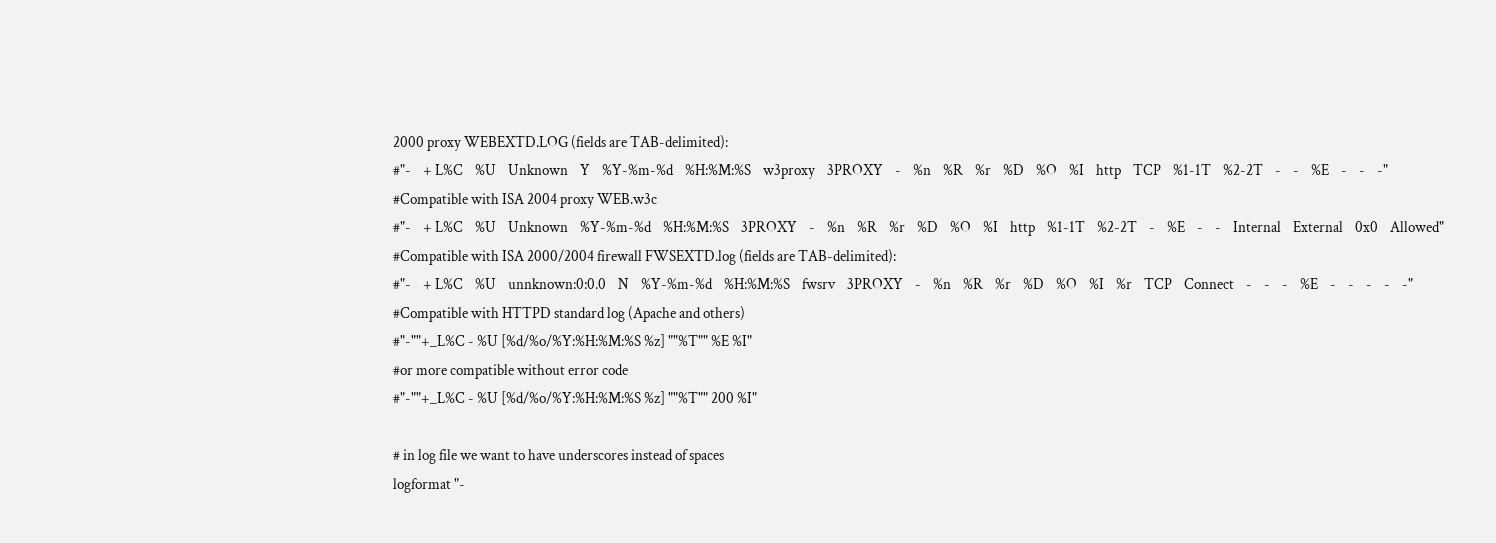2000 proxy WEBEXTD.LOG (fields are TAB-delimited):
#"-    + L%C    %U    Unknown    Y    %Y-%m-%d    %H:%M:%S    w3proxy    3PROXY    -    %n    %R    %r    %D    %O    %I    http    TCP    %1-1T    %2-2T    -    -    %E    -    -    -"
#Compatible with ISA 2004 proxy WEB.w3c
#"-    + L%C    %U    Unknown    %Y-%m-%d    %H:%M:%S    3PROXY    -    %n    %R    %r    %D    %O    %I    http    %1-1T    %2-2T    -    %E    -    -    Internal    External    0x0    Allowed"
#Compatible with ISA 2000/2004 firewall FWSEXTD.log (fields are TAB-delimited):
#"-    + L%C    %U    unnknown:0:0.0    N    %Y-%m-%d    %H:%M:%S    fwsrv    3PROXY    -    %n    %R    %r    %D    %O    %I    %r    TCP    Connect    -    -    -    %E    -    -    -    -    -"
#Compatible with HTTPD standard log (Apache and others)
#"-""+_L%C - %U [%d/%o/%Y:%H:%M:%S %z] ""%T"" %E %I"
#or more compatible without error code
#"-""+_L%C - %U [%d/%o/%Y:%H:%M:%S %z] ""%T"" 200 %I"

# in log file we want to have underscores instead of spaces
logformat "-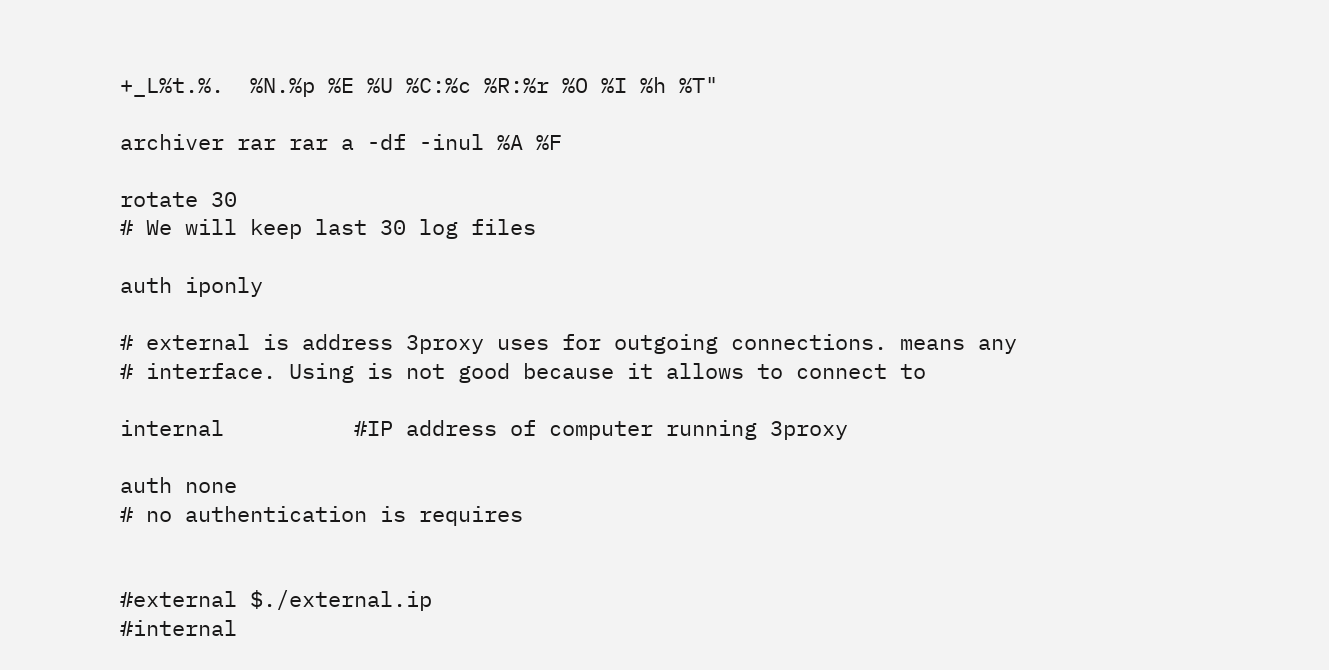+_L%t.%.  %N.%p %E %U %C:%c %R:%r %O %I %h %T"

archiver rar rar a -df -inul %A %F

rotate 30
# We will keep last 30 log files

auth iponly

# external is address 3proxy uses for outgoing connections. means any
# interface. Using is not good because it allows to connect to

internal          #IP address of computer running 3proxy

auth none
# no authentication is requires


#external $./external.ip
#internal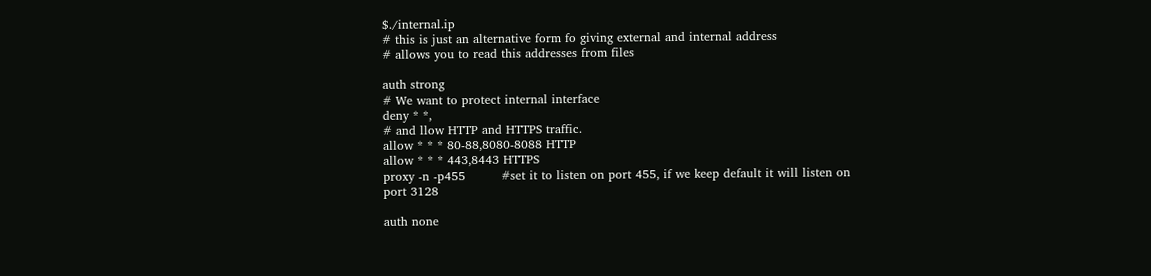$./internal.ip
# this is just an alternative form fo giving external and internal address
# allows you to read this addresses from files

auth strong
# We want to protect internal interface
deny * *,
# and llow HTTP and HTTPS traffic.
allow * * * 80-88,8080-8088 HTTP
allow * * * 443,8443 HTTPS
proxy -n -p455         #set it to listen on port 455, if we keep default it will listen on port 3128

auth none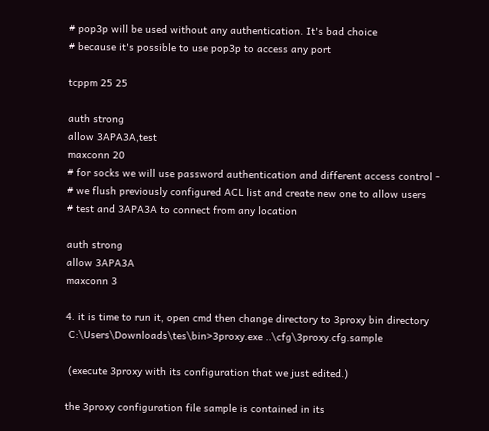# pop3p will be used without any authentication. It's bad choice
# because it's possible to use pop3p to access any port

tcppm 25 25

auth strong
allow 3APA3A,test
maxconn 20
# for socks we will use password authentication and different access control -
# we flush previously configured ACL list and create new one to allow users
# test and 3APA3A to connect from any location

auth strong
allow 3APA3A
maxconn 3

4. it is time to run it, open cmd then change directory to 3proxy bin directory
 C:\Users\Downloads\tes\bin>3proxy.exe ..\cfg\3proxy.cfg.sample

 (execute 3proxy with its configuration that we just edited.)

the 3proxy configuration file sample is contained in its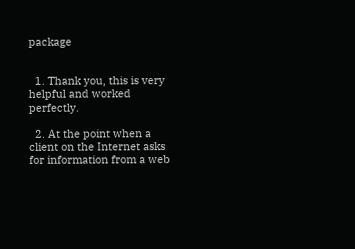package


  1. Thank you, this is very helpful and worked perfectly.

  2. At the point when a client on the Internet asks for information from a web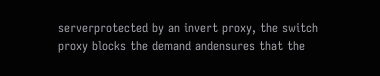serverprotected by an invert proxy, the switch proxy blocks the demand andensures that the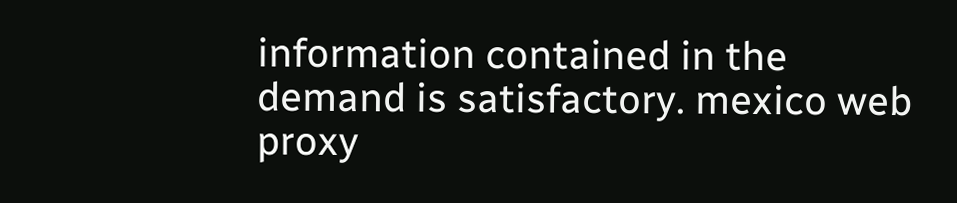information contained in the demand is satisfactory. mexico web proxy